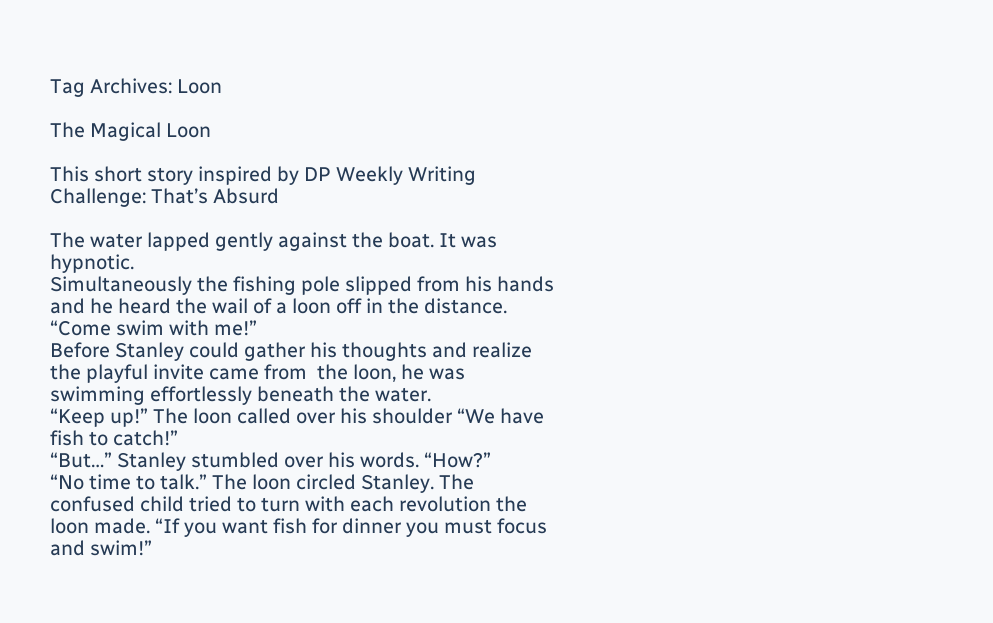Tag Archives: Loon

The Magical Loon

This short story inspired by DP Weekly Writing Challenge: That’s Absurd

The water lapped gently against the boat. It was hypnotic.
Simultaneously the fishing pole slipped from his hands and he heard the wail of a loon off in the distance.
“Come swim with me!”
Before Stanley could gather his thoughts and realize the playful invite came from  the loon, he was swimming effortlessly beneath the water.
“Keep up!” The loon called over his shoulder “We have fish to catch!”
“But…” Stanley stumbled over his words. “How?”
“No time to talk.” The loon circled Stanley. The confused child tried to turn with each revolution the loon made. “If you want fish for dinner you must focus and swim!”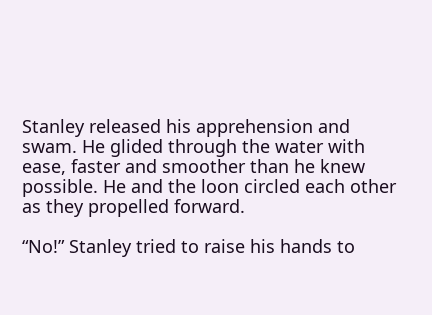Stanley released his apprehension and swam. He glided through the water with ease, faster and smoother than he knew possible. He and the loon circled each other as they propelled forward.

“No!” Stanley tried to raise his hands to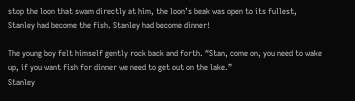stop the loon that swam directly at him, the loon’s beak was open to its fullest, Stanley had become the fish. Stanley had become dinner!

The young boy felt himself gently rock back and forth. “Stan, come on, you need to wake up, if you want fish for dinner we need to get out on the lake.”
Stanley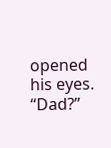opened his eyes. “Dad?”